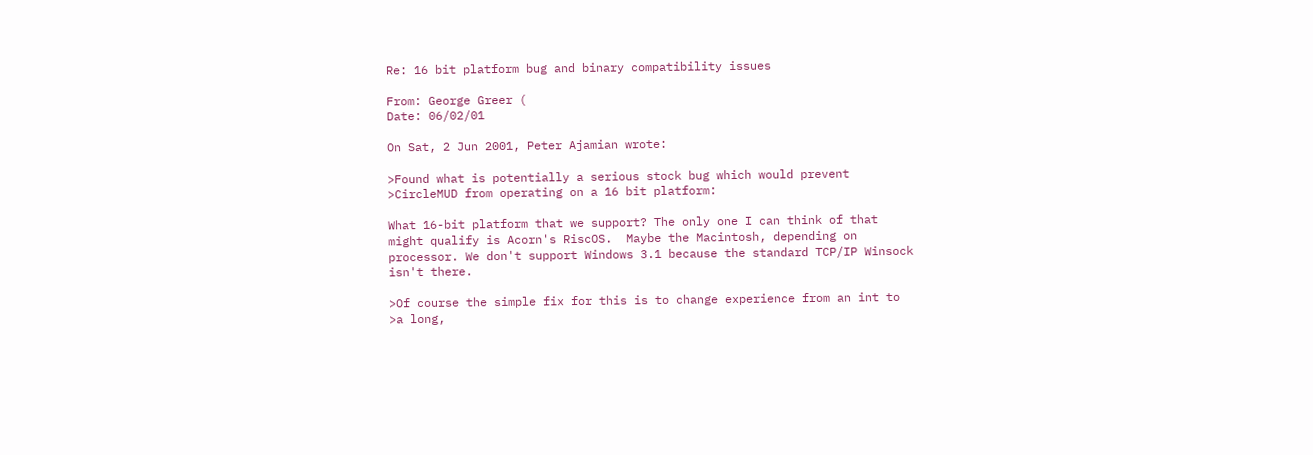Re: 16 bit platform bug and binary compatibility issues

From: George Greer (
Date: 06/02/01

On Sat, 2 Jun 2001, Peter Ajamian wrote:

>Found what is potentially a serious stock bug which would prevent
>CircleMUD from operating on a 16 bit platform:

What 16-bit platform that we support? The only one I can think of that
might qualify is Acorn's RiscOS.  Maybe the Macintosh, depending on
processor. We don't support Windows 3.1 because the standard TCP/IP Winsock
isn't there.

>Of course the simple fix for this is to change experience from an int to
>a long,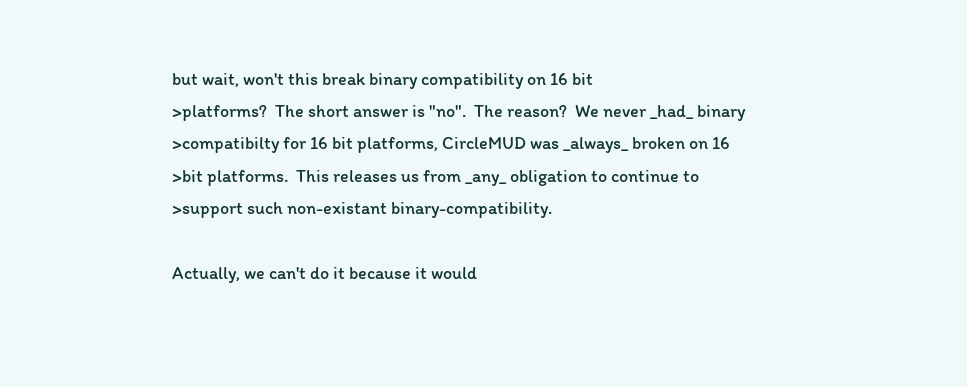but wait, won't this break binary compatibility on 16 bit
>platforms?  The short answer is "no".  The reason?  We never _had_ binary
>compatibilty for 16 bit platforms, CircleMUD was _always_ broken on 16
>bit platforms.  This releases us from _any_ obligation to continue to
>support such non-existant binary-compatibility.

Actually, we can't do it because it would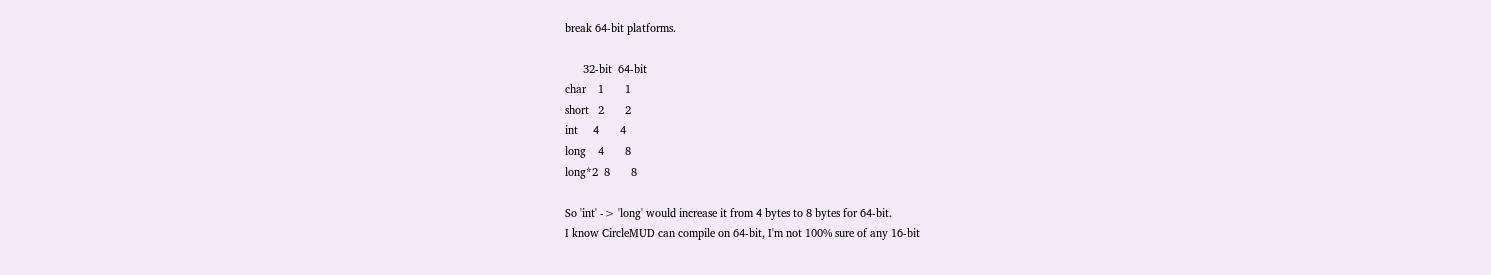break 64-bit platforms.

      32-bit  64-bit
char    1       1
short   2       2
int     4       4
long    4       8
long*2  8       8

So 'int' -> 'long' would increase it from 4 bytes to 8 bytes for 64-bit.
I know CircleMUD can compile on 64-bit, I'm not 100% sure of any 16-bit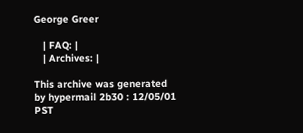George Greer

   | FAQ: |
   | Archives: |

This archive was generated by hypermail 2b30 : 12/05/01 PST